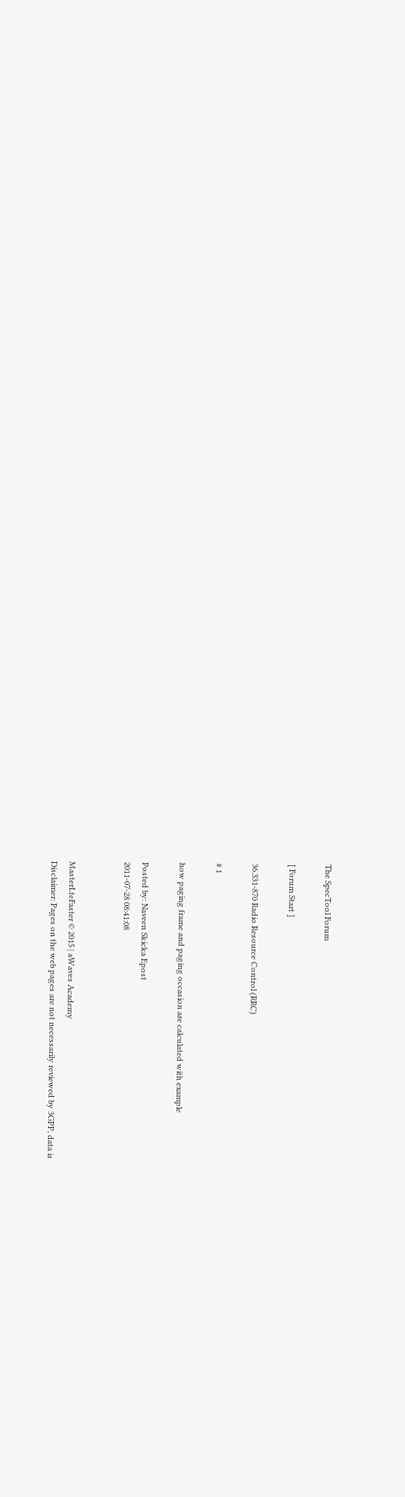The SpecTool Forum

[ Forum Start ]

36.331-870 Radio Resource Control (RRC)

# 1

how paging frame and paging occasion are calculated with example

Posted by: Naveen Skicka Epost
2011-07-28 08:41:08


MasterLteFaster © 2015 | aWaves Academy
Disclaimer: Pages on the web pages are not necessarily reviewed by 3GPP, data is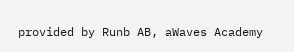provided by Runb AB, aWaves Academy